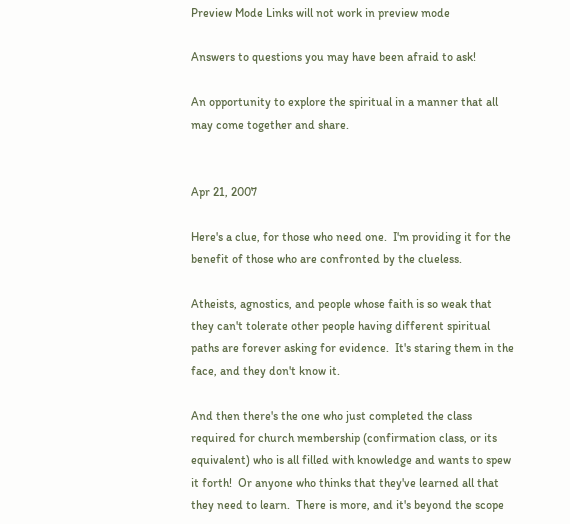Preview Mode Links will not work in preview mode

Answers to questions you may have been afraid to ask!

An opportunity to explore the spiritual in a manner that all may come together and share.


Apr 21, 2007

Here's a clue, for those who need one.  I'm providing it for the benefit of those who are confronted by the clueless.

Atheists, agnostics, and people whose faith is so weak that they can't tolerate other people having different spiritual paths are forever asking for evidence.  It's staring them in the face, and they don't know it.

And then there's the one who just completed the class required for church membership (confirmation class, or its equivalent) who is all filled with knowledge and wants to spew it forth!  Or anyone who thinks that they've learned all that they need to learn.  There is more, and it's beyond the scope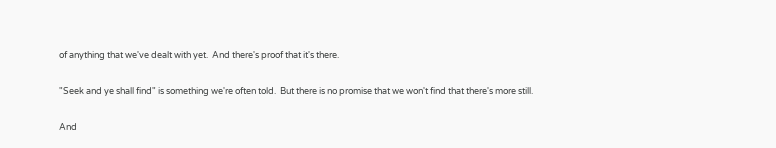of anything that we've dealt with yet.  And there's proof that it's there.

"Seek and ye shall find" is something we're often told.  But there is no promise that we won't find that there's more still.

And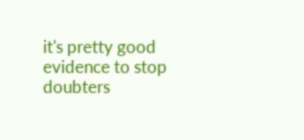it's pretty good evidence to stop doubters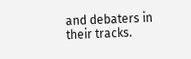and debaters in their tracks.